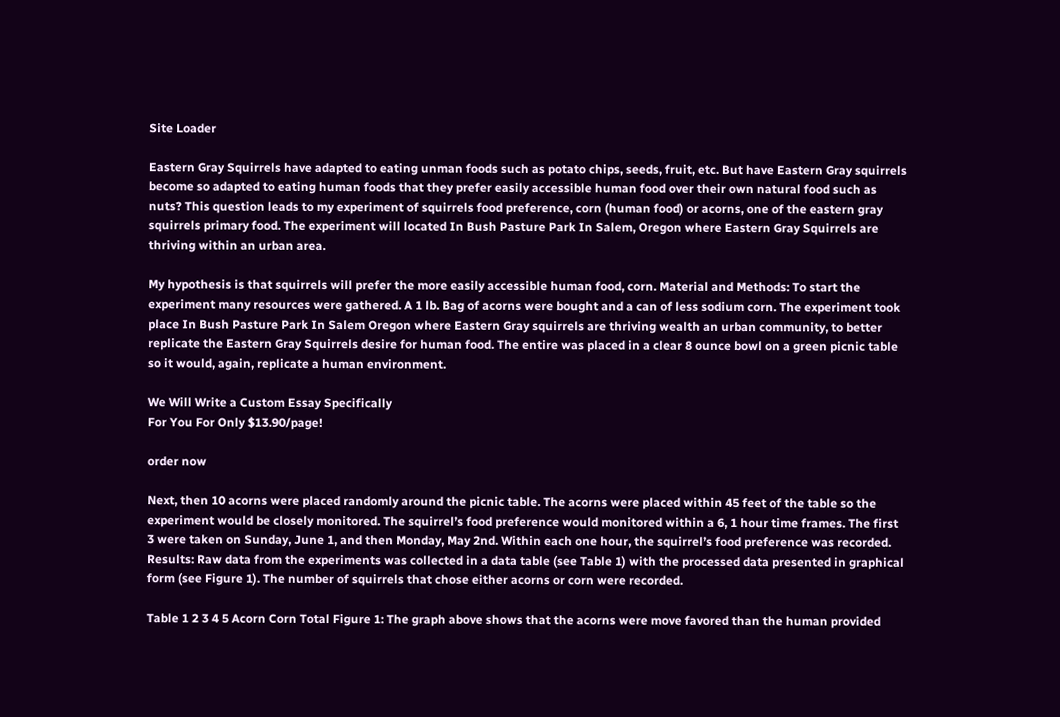Site Loader

Eastern Gray Squirrels have adapted to eating unman foods such as potato chips, seeds, fruit, etc. But have Eastern Gray squirrels become so adapted to eating human foods that they prefer easily accessible human food over their own natural food such as nuts? This question leads to my experiment of squirrels food preference, corn (human food) or acorns, one of the eastern gray squirrels primary food. The experiment will located In Bush Pasture Park In Salem, Oregon where Eastern Gray Squirrels are thriving within an urban area.

My hypothesis is that squirrels will prefer the more easily accessible human food, corn. Material and Methods: To start the experiment many resources were gathered. A 1 lb. Bag of acorns were bought and a can of less sodium corn. The experiment took place In Bush Pasture Park In Salem Oregon where Eastern Gray squirrels are thriving wealth an urban community, to better replicate the Eastern Gray Squirrels desire for human food. The entire was placed in a clear 8 ounce bowl on a green picnic table so it would, again, replicate a human environment.

We Will Write a Custom Essay Specifically
For You For Only $13.90/page!

order now

Next, then 10 acorns were placed randomly around the picnic table. The acorns were placed within 45 feet of the table so the experiment would be closely monitored. The squirrel’s food preference would monitored within a 6, 1 hour time frames. The first 3 were taken on Sunday, June 1, and then Monday, May 2nd. Within each one hour, the squirrel’s food preference was recorded. Results: Raw data from the experiments was collected in a data table (see Table 1) with the processed data presented in graphical form (see Figure 1). The number of squirrels that chose either acorns or corn were recorded.

Table 1 2 3 4 5 Acorn Corn Total Figure 1: The graph above shows that the acorns were move favored than the human provided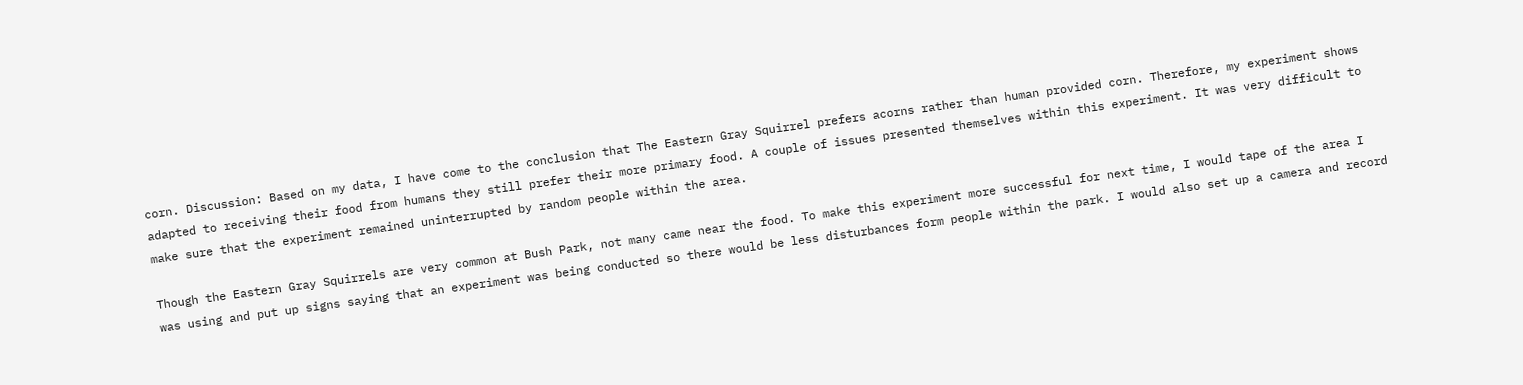corn. Discussion: Based on my data, I have come to the conclusion that The Eastern Gray Squirrel prefers acorns rather than human provided corn. Therefore, my experiment shows adapted to receiving their food from humans they still prefer their more primary food. A couple of issues presented themselves within this experiment. It was very difficult to make sure that the experiment remained uninterrupted by random people within the area.

Though the Eastern Gray Squirrels are very common at Bush Park, not many came near the food. To make this experiment more successful for next time, I would tape of the area I was using and put up signs saying that an experiment was being conducted so there would be less disturbances form people within the park. I would also set up a camera and record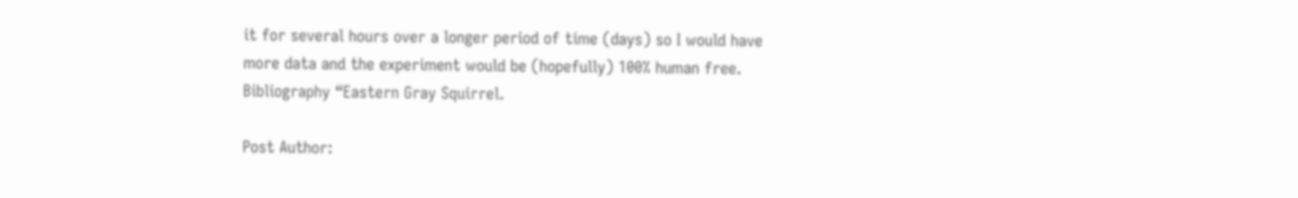it for several hours over a longer period of time (days) so I would have more data and the experiment would be (hopefully) 100% human free. Bibliography “Eastern Gray Squirrel.

Post Author: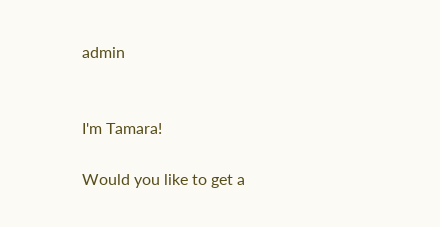admin


I'm Tamara!

Would you like to get a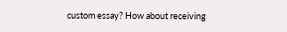custom essay? How about receiving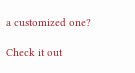a customized one?

Check it out